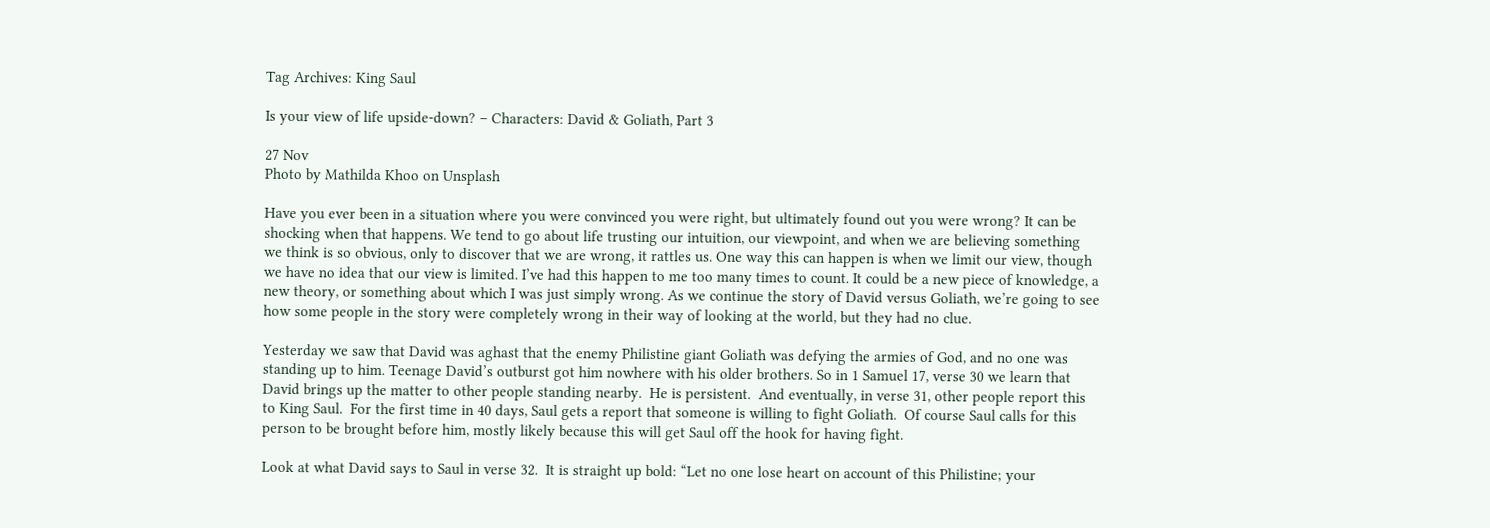Tag Archives: King Saul

Is your view of life upside-down? – Characters: David & Goliath, Part 3

27 Nov
Photo by Mathilda Khoo on Unsplash

Have you ever been in a situation where you were convinced you were right, but ultimately found out you were wrong? It can be shocking when that happens. We tend to go about life trusting our intuition, our viewpoint, and when we are believing something we think is so obvious, only to discover that we are wrong, it rattles us. One way this can happen is when we limit our view, though we have no idea that our view is limited. I’ve had this happen to me too many times to count. It could be a new piece of knowledge, a new theory, or something about which I was just simply wrong. As we continue the story of David versus Goliath, we’re going to see how some people in the story were completely wrong in their way of looking at the world, but they had no clue.

Yesterday we saw that David was aghast that the enemy Philistine giant Goliath was defying the armies of God, and no one was standing up to him. Teenage David’s outburst got him nowhere with his older brothers. So in 1 Samuel 17, verse 30 we learn that David brings up the matter to other people standing nearby.  He is persistent.  And eventually, in verse 31, other people report this to King Saul.  For the first time in 40 days, Saul gets a report that someone is willing to fight Goliath.  Of course Saul calls for this person to be brought before him, mostly likely because this will get Saul off the hook for having fight.

Look at what David says to Saul in verse 32.  It is straight up bold: “Let no one lose heart on account of this Philistine; your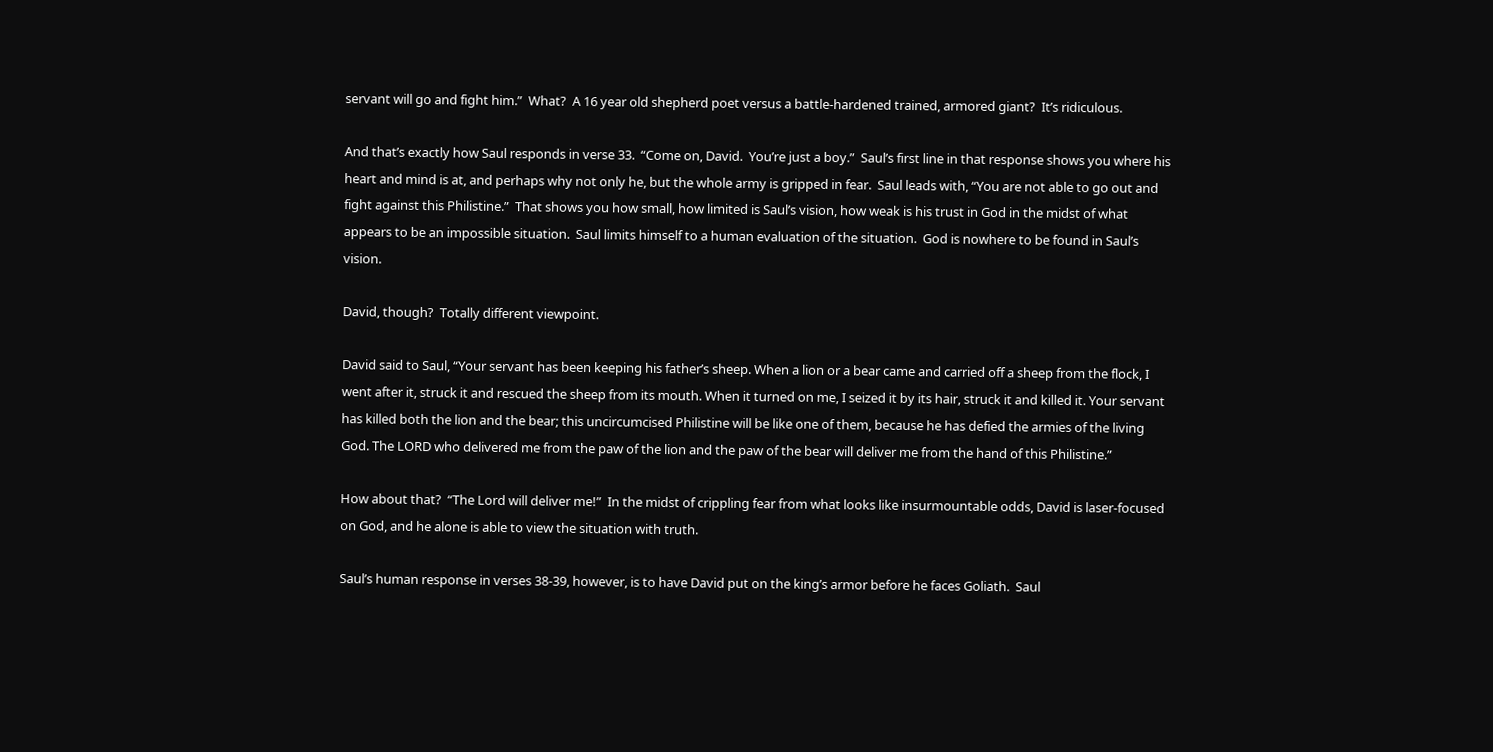servant will go and fight him.”  What?  A 16 year old shepherd poet versus a battle-hardened trained, armored giant?  It’s ridiculous.

And that’s exactly how Saul responds in verse 33.  “Come on, David.  You’re just a boy.”  Saul’s first line in that response shows you where his heart and mind is at, and perhaps why not only he, but the whole army is gripped in fear.  Saul leads with, “You are not able to go out and fight against this Philistine.”  That shows you how small, how limited is Saul’s vision, how weak is his trust in God in the midst of what appears to be an impossible situation.  Saul limits himself to a human evaluation of the situation.  God is nowhere to be found in Saul’s vision.

David, though?  Totally different viewpoint.

David said to Saul, “Your servant has been keeping his father’s sheep. When a lion or a bear came and carried off a sheep from the flock, I went after it, struck it and rescued the sheep from its mouth. When it turned on me, I seized it by its hair, struck it and killed it. Your servant has killed both the lion and the bear; this uncircumcised Philistine will be like one of them, because he has defied the armies of the living God. The LORD who delivered me from the paw of the lion and the paw of the bear will deliver me from the hand of this Philistine.”

How about that?  “The Lord will deliver me!”  In the midst of crippling fear from what looks like insurmountable odds, David is laser-focused on God, and he alone is able to view the situation with truth.

Saul’s human response in verses 38-39, however, is to have David put on the king’s armor before he faces Goliath.  Saul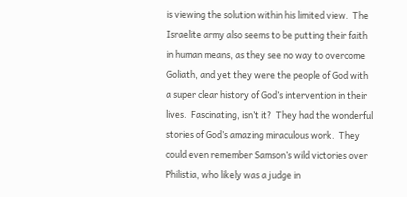is viewing the solution within his limited view.  The Israelite army also seems to be putting their faith in human means, as they see no way to overcome Goliath, and yet they were the people of God with a super clear history of God’s intervention in their lives.  Fascinating, isn’t it?  They had the wonderful stories of God’s amazing miraculous work.  They could even remember Samson’s wild victories over Philistia, who likely was a judge in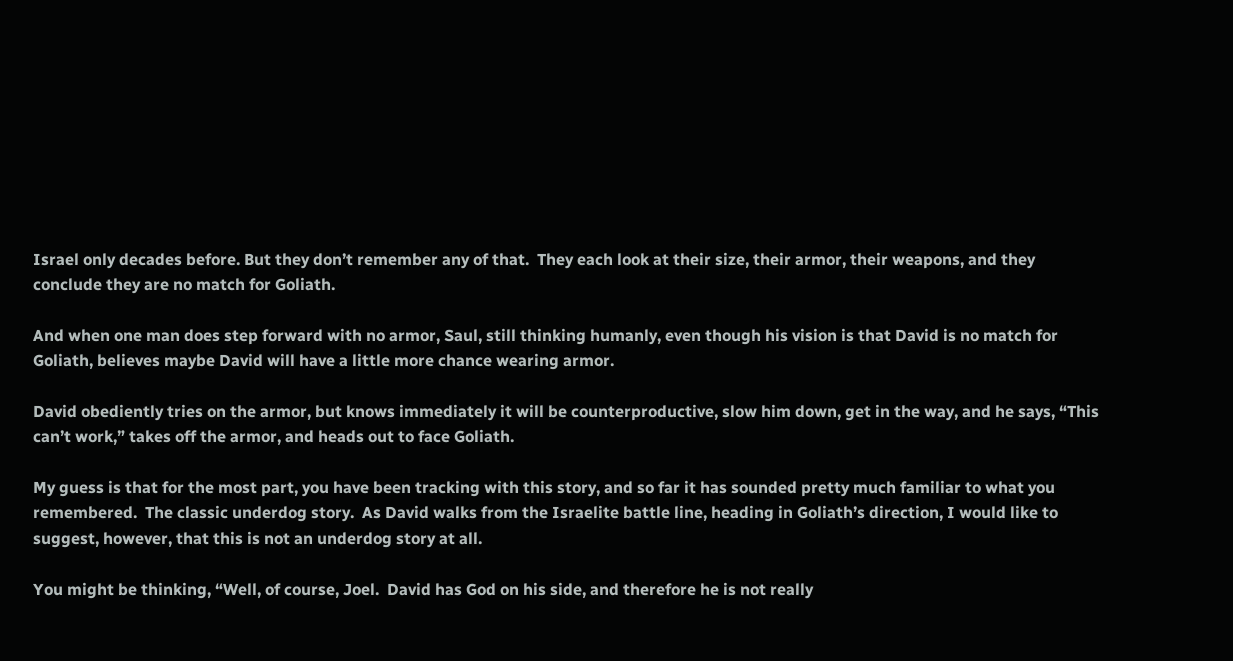Israel only decades before. But they don’t remember any of that.  They each look at their size, their armor, their weapons, and they conclude they are no match for Goliath.

And when one man does step forward with no armor, Saul, still thinking humanly, even though his vision is that David is no match for Goliath, believes maybe David will have a little more chance wearing armor.

David obediently tries on the armor, but knows immediately it will be counterproductive, slow him down, get in the way, and he says, “This can’t work,” takes off the armor, and heads out to face Goliath.

My guess is that for the most part, you have been tracking with this story, and so far it has sounded pretty much familiar to what you remembered.  The classic underdog story.  As David walks from the Israelite battle line, heading in Goliath’s direction, I would like to suggest, however, that this is not an underdog story at all.

You might be thinking, “Well, of course, Joel.  David has God on his side, and therefore he is not really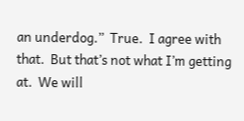an underdog.”  True.  I agree with that.  But that’s not what I’m getting at.  We will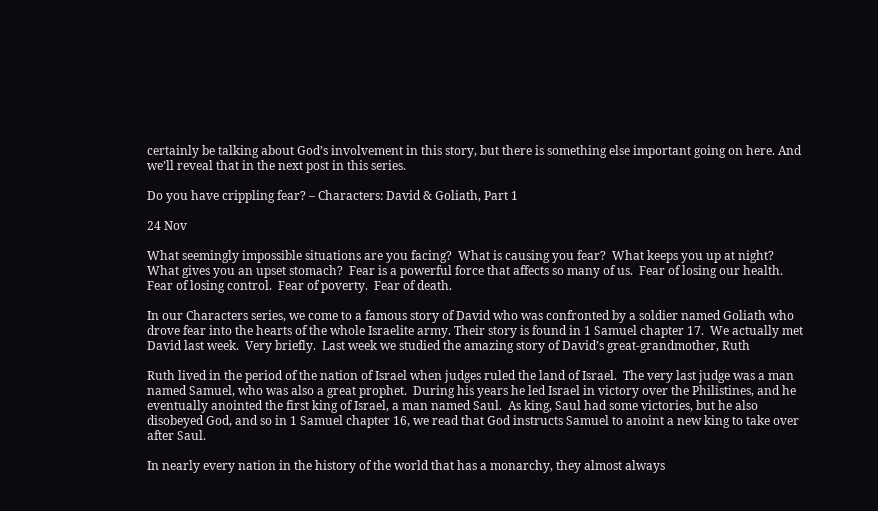certainly be talking about God’s involvement in this story, but there is something else important going on here. And we’ll reveal that in the next post in this series.

Do you have crippling fear? – Characters: David & Goliath, Part 1

24 Nov

What seemingly impossible situations are you facing?  What is causing you fear?  What keeps you up at night?  What gives you an upset stomach?  Fear is a powerful force that affects so many of us.  Fear of losing our health.  Fear of losing control.  Fear of poverty.  Fear of death.

In our Characters series, we come to a famous story of David who was confronted by a soldier named Goliath who drove fear into the hearts of the whole Israelite army. Their story is found in 1 Samuel chapter 17.  We actually met David last week.  Very briefly.  Last week we studied the amazing story of David’s great-grandmother, Ruth

Ruth lived in the period of the nation of Israel when judges ruled the land of Israel.  The very last judge was a man named Samuel, who was also a great prophet.  During his years he led Israel in victory over the Philistines, and he eventually anointed the first king of Israel, a man named Saul.  As king, Saul had some victories, but he also disobeyed God, and so in 1 Samuel chapter 16, we read that God instructs Samuel to anoint a new king to take over after Saul.

In nearly every nation in the history of the world that has a monarchy, they almost always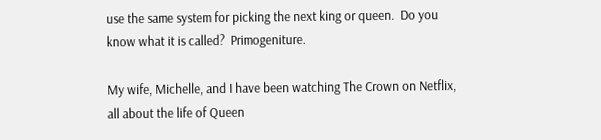use the same system for picking the next king or queen.  Do you know what it is called?  Primogeniture.

My wife, Michelle, and I have been watching The Crown on Netflix, all about the life of Queen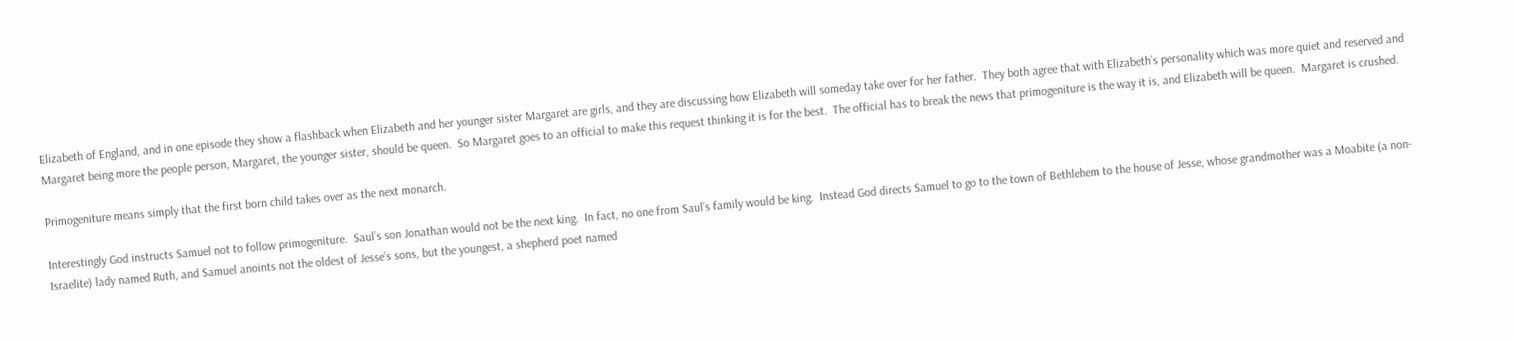Elizabeth of England, and in one episode they show a flashback when Elizabeth and her younger sister Margaret are girls, and they are discussing how Elizabeth will someday take over for her father.  They both agree that with Elizabeth’s personality which was more quiet and reserved and Margaret being more the people person, Margaret, the younger sister, should be queen.  So Margaret goes to an official to make this request thinking it is for the best.  The official has to break the news that primogeniture is the way it is, and Elizabeth will be queen.  Margaret is crushed.

Primogeniture means simply that the first born child takes over as the next monarch.

Interestingly God instructs Samuel not to follow primogeniture.  Saul’s son Jonathan would not be the next king.  In fact, no one from Saul’s family would be king.  Instead God directs Samuel to go to the town of Bethlehem to the house of Jesse, whose grandmother was a Moabite (a non-Israelite) lady named Ruth, and Samuel anoints not the oldest of Jesse’s sons, but the youngest, a shepherd poet named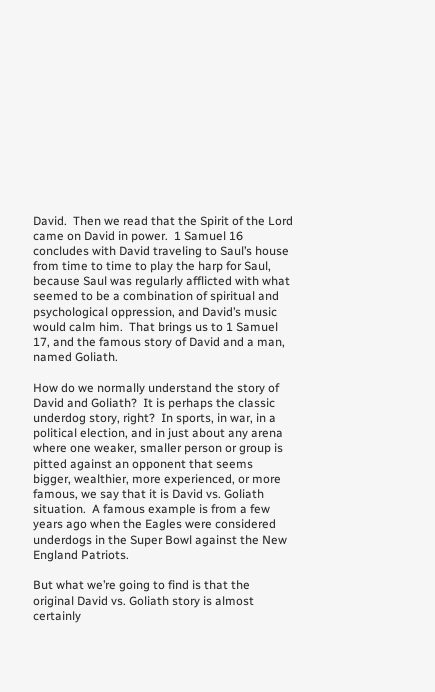David.  Then we read that the Spirit of the Lord came on David in power.  1 Samuel 16 concludes with David traveling to Saul’s house from time to time to play the harp for Saul, because Saul was regularly afflicted with what seemed to be a combination of spiritual and psychological oppression, and David’s music would calm him.  That brings us to 1 Samuel 17, and the famous story of David and a man, named Goliath.

How do we normally understand the story of David and Goliath?  It is perhaps the classic underdog story, right?  In sports, in war, in a political election, and in just about any arena where one weaker, smaller person or group is pitted against an opponent that seems bigger, wealthier, more experienced, or more famous, we say that it is David vs. Goliath situation.  A famous example is from a few years ago when the Eagles were considered underdogs in the Super Bowl against the New England Patriots.

But what we’re going to find is that the original David vs. Goliath story is almost certainly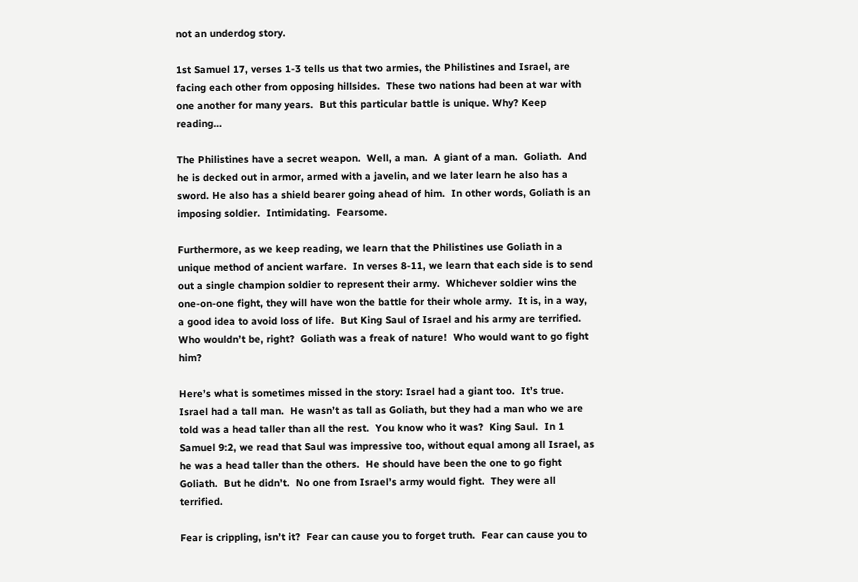not an underdog story.

1st Samuel 17, verses 1-3 tells us that two armies, the Philistines and Israel, are facing each other from opposing hillsides.  These two nations had been at war with one another for many years.  But this particular battle is unique. Why? Keep reading…

The Philistines have a secret weapon.  Well, a man.  A giant of a man.  Goliath.  And he is decked out in armor, armed with a javelin, and we later learn he also has a sword. He also has a shield bearer going ahead of him.  In other words, Goliath is an imposing soldier.  Intimidating.  Fearsome.

Furthermore, as we keep reading, we learn that the Philistines use Goliath in a unique method of ancient warfare.  In verses 8-11, we learn that each side is to send out a single champion soldier to represent their army.  Whichever soldier wins the one-on-one fight, they will have won the battle for their whole army.  It is, in a way, a good idea to avoid loss of life.  But King Saul of Israel and his army are terrified.  Who wouldn’t be, right?  Goliath was a freak of nature!  Who would want to go fight him?

Here’s what is sometimes missed in the story: Israel had a giant too.  It’s true.  Israel had a tall man.  He wasn’t as tall as Goliath, but they had a man who we are told was a head taller than all the rest.  You know who it was?  King Saul.  In 1 Samuel 9:2, we read that Saul was impressive too, without equal among all Israel, as he was a head taller than the others.  He should have been the one to go fight Goliath.  But he didn’t.  No one from Israel’s army would fight.  They were all terrified.

Fear is crippling, isn’t it?  Fear can cause you to forget truth.  Fear can cause you to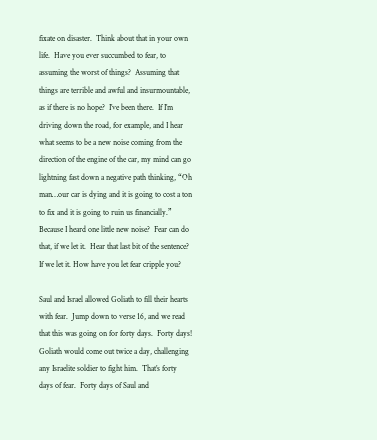fixate on disaster.  Think about that in your own life.  Have you ever succumbed to fear, to assuming the worst of things?  Assuming that things are terrible and awful and insurmountable, as if there is no hope?  I’ve been there.  If I’m driving down the road, for example, and I hear what seems to be a new noise coming from the direction of the engine of the car, my mind can go lightning fast down a negative path thinking, “Oh man…our car is dying and it is going to cost a ton to fix and it is going to ruin us financially.”  Because I heard one little new noise?  Fear can do that, if we let it.  Hear that last bit of the sentence?  If we let it. How have you let fear cripple you?

Saul and Israel allowed Goliath to fill their hearts with fear.  Jump down to verse 16, and we read that this was going on for forty days.  Forty days!  Goliath would come out twice a day, challenging any Israelite soldier to fight him.  That’s forty days of fear.  Forty days of Saul and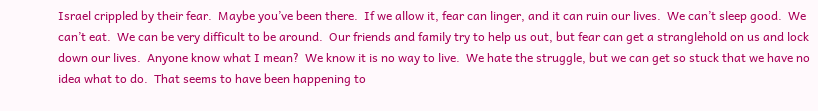Israel crippled by their fear.  Maybe you’ve been there.  If we allow it, fear can linger, and it can ruin our lives.  We can’t sleep good.  We can’t eat.  We can be very difficult to be around.  Our friends and family try to help us out, but fear can get a stranglehold on us and lock down our lives.  Anyone know what I mean?  We know it is no way to live.  We hate the struggle, but we can get so stuck that we have no idea what to do.  That seems to have been happening to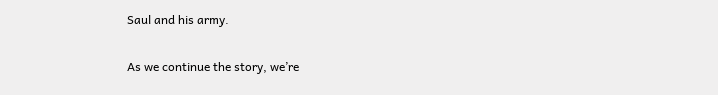Saul and his army.

As we continue the story, we’re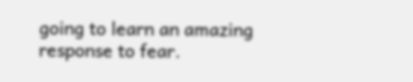going to learn an amazing response to fear.